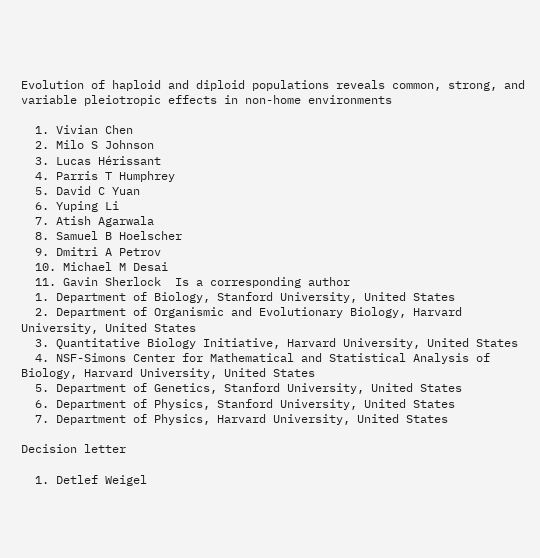Evolution of haploid and diploid populations reveals common, strong, and variable pleiotropic effects in non-home environments

  1. Vivian Chen
  2. Milo S Johnson
  3. Lucas Hérissant
  4. Parris T Humphrey
  5. David C Yuan
  6. Yuping Li
  7. Atish Agarwala
  8. Samuel B Hoelscher
  9. Dmitri A Petrov
  10. Michael M Desai
  11. Gavin Sherlock  Is a corresponding author
  1. Department of Biology, Stanford University, United States
  2. Department of Organismic and Evolutionary Biology, Harvard University, United States
  3. Quantitative Biology Initiative, Harvard University, United States
  4. NSF-Simons Center for Mathematical and Statistical Analysis of Biology, Harvard University, United States
  5. Department of Genetics, Stanford University, United States
  6. Department of Physics, Stanford University, United States
  7. Department of Physics, Harvard University, United States

Decision letter

  1. Detlef Weigel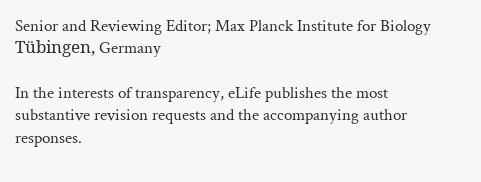Senior and Reviewing Editor; Max Planck Institute for Biology Tübingen, Germany

In the interests of transparency, eLife publishes the most substantive revision requests and the accompanying author responses.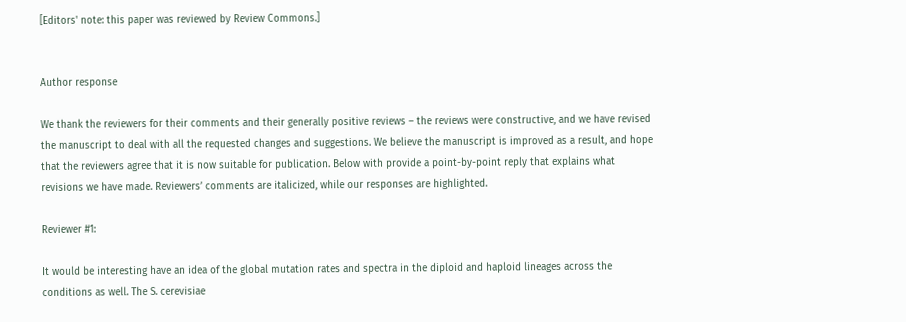[Editors' note: this paper was reviewed by Review Commons.]


Author response

We thank the reviewers for their comments and their generally positive reviews – the reviews were constructive, and we have revised the manuscript to deal with all the requested changes and suggestions. We believe the manuscript is improved as a result, and hope that the reviewers agree that it is now suitable for publication. Below with provide a point-by-point reply that explains what revisions we have made. Reviewers’ comments are italicized, while our responses are highlighted.

Reviewer #1:

It would be interesting have an idea of the global mutation rates and spectra in the diploid and haploid lineages across the conditions as well. The S. cerevisiae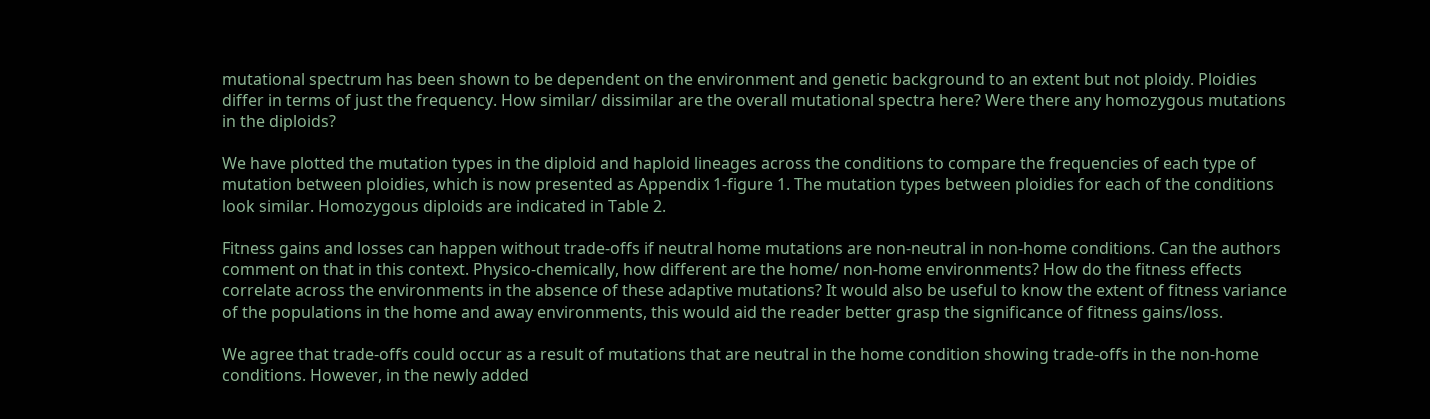mutational spectrum has been shown to be dependent on the environment and genetic background to an extent but not ploidy. Ploidies differ in terms of just the frequency. How similar/ dissimilar are the overall mutational spectra here? Were there any homozygous mutations in the diploids?

We have plotted the mutation types in the diploid and haploid lineages across the conditions to compare the frequencies of each type of mutation between ploidies, which is now presented as Appendix 1-figure 1. The mutation types between ploidies for each of the conditions look similar. Homozygous diploids are indicated in Table 2.

Fitness gains and losses can happen without trade-offs if neutral home mutations are non-neutral in non-home conditions. Can the authors comment on that in this context. Physico-chemically, how different are the home/ non-home environments? How do the fitness effects correlate across the environments in the absence of these adaptive mutations? It would also be useful to know the extent of fitness variance of the populations in the home and away environments, this would aid the reader better grasp the significance of fitness gains/loss.

We agree that trade-offs could occur as a result of mutations that are neutral in the home condition showing trade-offs in the non-home conditions. However, in the newly added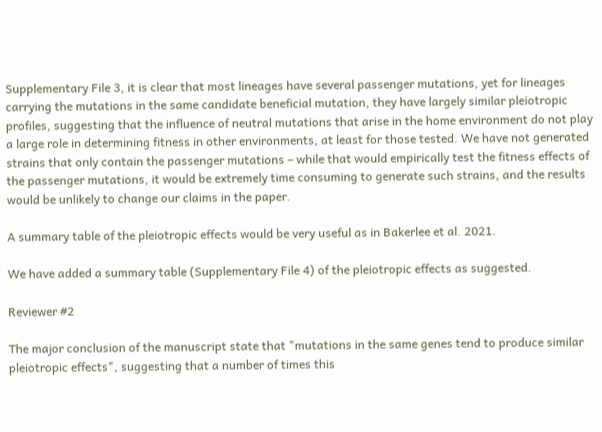Supplementary File 3, it is clear that most lineages have several passenger mutations, yet for lineages carrying the mutations in the same candidate beneficial mutation, they have largely similar pleiotropic profiles, suggesting that the influence of neutral mutations that arise in the home environment do not play a large role in determining fitness in other environments, at least for those tested. We have not generated strains that only contain the passenger mutations – while that would empirically test the fitness effects of the passenger mutations, it would be extremely time consuming to generate such strains, and the results would be unlikely to change our claims in the paper.

A summary table of the pleiotropic effects would be very useful as in Bakerlee et al. 2021.

We have added a summary table (Supplementary File 4) of the pleiotropic effects as suggested.

Reviewer #2

The major conclusion of the manuscript state that "mutations in the same genes tend to produce similar pleiotropic effects", suggesting that a number of times this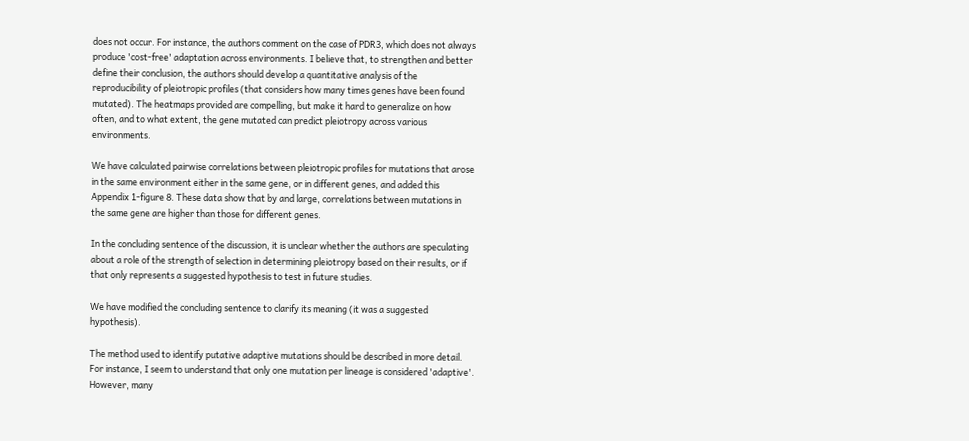does not occur. For instance, the authors comment on the case of PDR3, which does not always produce 'cost-free' adaptation across environments. I believe that, to strengthen and better define their conclusion, the authors should develop a quantitative analysis of the reproducibility of pleiotropic profiles (that considers how many times genes have been found mutated). The heatmaps provided are compelling, but make it hard to generalize on how often, and to what extent, the gene mutated can predict pleiotropy across various environments.

We have calculated pairwise correlations between pleiotropic profiles for mutations that arose in the same environment either in the same gene, or in different genes, and added this Appendix 1-figure 8. These data show that by and large, correlations between mutations in the same gene are higher than those for different genes.

In the concluding sentence of the discussion, it is unclear whether the authors are speculating about a role of the strength of selection in determining pleiotropy based on their results, or if that only represents a suggested hypothesis to test in future studies.

We have modified the concluding sentence to clarify its meaning (it was a suggested hypothesis).

The method used to identify putative adaptive mutations should be described in more detail. For instance, I seem to understand that only one mutation per lineage is considered 'adaptive'. However, many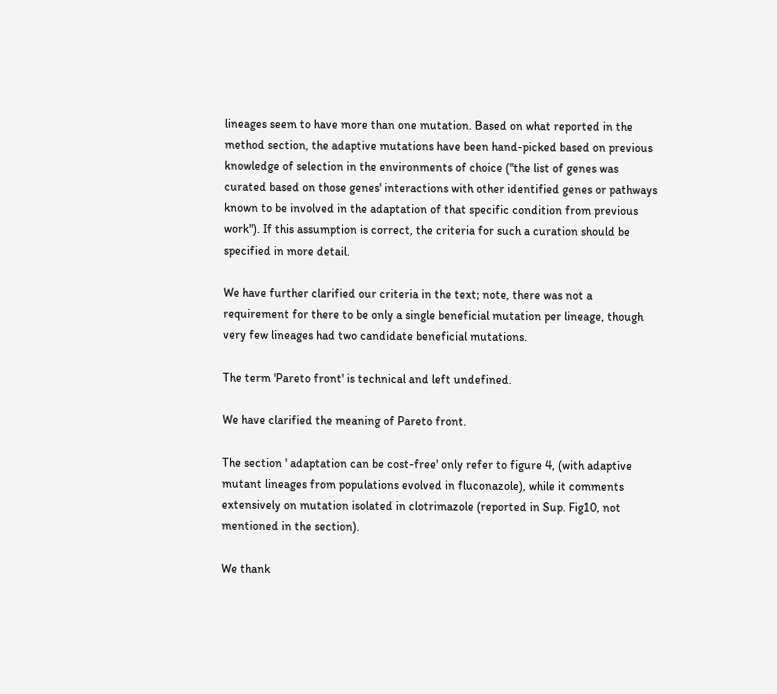lineages seem to have more than one mutation. Based on what reported in the method section, the adaptive mutations have been hand-picked based on previous knowledge of selection in the environments of choice ("the list of genes was curated based on those genes' interactions with other identified genes or pathways known to be involved in the adaptation of that specific condition from previous work"). If this assumption is correct, the criteria for such a curation should be specified in more detail.

We have further clarified our criteria in the text; note, there was not a requirement for there to be only a single beneficial mutation per lineage, though very few lineages had two candidate beneficial mutations.

The term 'Pareto front' is technical and left undefined.

We have clarified the meaning of Pareto front.

The section ' adaptation can be cost-free' only refer to figure 4, (with adaptive mutant lineages from populations evolved in fluconazole), while it comments extensively on mutation isolated in clotrimazole (reported in Sup. Fig10, not mentioned in the section).

We thank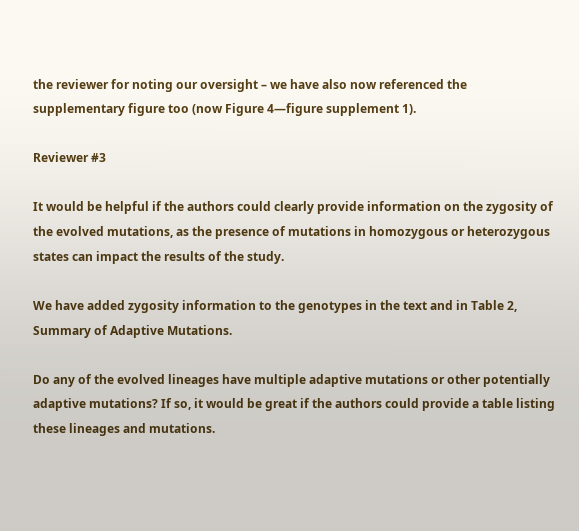the reviewer for noting our oversight – we have also now referenced the supplementary figure too (now Figure 4—figure supplement 1).

Reviewer #3

It would be helpful if the authors could clearly provide information on the zygosity of the evolved mutations, as the presence of mutations in homozygous or heterozygous states can impact the results of the study.

We have added zygosity information to the genotypes in the text and in Table 2, Summary of Adaptive Mutations.

Do any of the evolved lineages have multiple adaptive mutations or other potentially adaptive mutations? If so, it would be great if the authors could provide a table listing these lineages and mutations.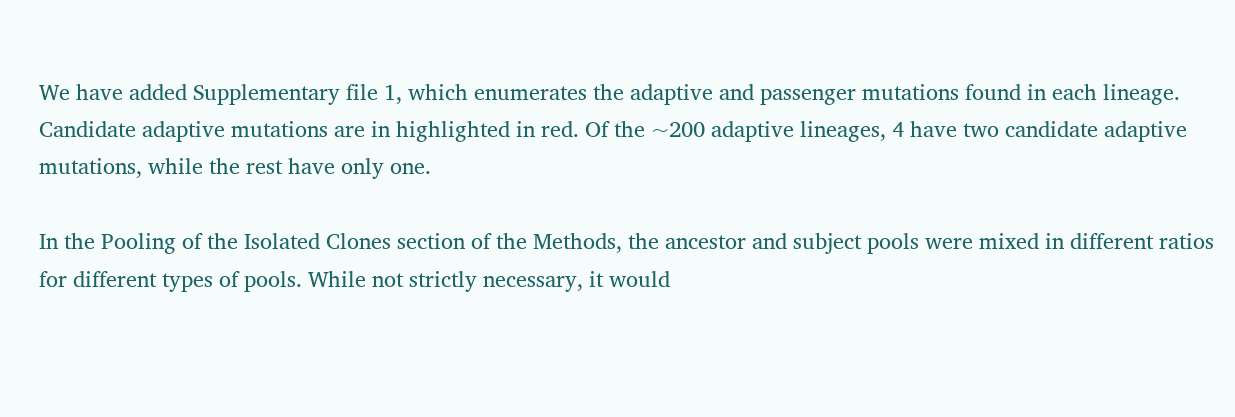We have added Supplementary file 1, which enumerates the adaptive and passenger mutations found in each lineage. Candidate adaptive mutations are in highlighted in red. Of the ~200 adaptive lineages, 4 have two candidate adaptive mutations, while the rest have only one.

In the Pooling of the Isolated Clones section of the Methods, the ancestor and subject pools were mixed in different ratios for different types of pools. While not strictly necessary, it would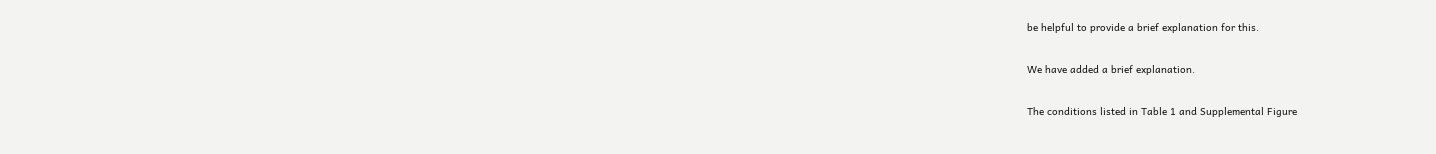be helpful to provide a brief explanation for this.

We have added a brief explanation.

The conditions listed in Table 1 and Supplemental Figure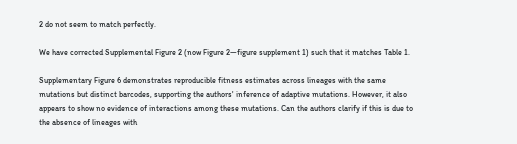2 do not seem to match perfectly.

We have corrected Supplemental Figure 2 (now Figure 2—figure supplement 1) such that it matches Table 1.

Supplementary Figure 6 demonstrates reproducible fitness estimates across lineages with the same mutations but distinct barcodes, supporting the authors' inference of adaptive mutations. However, it also appears to show no evidence of interactions among these mutations. Can the authors clarify if this is due to the absence of lineages with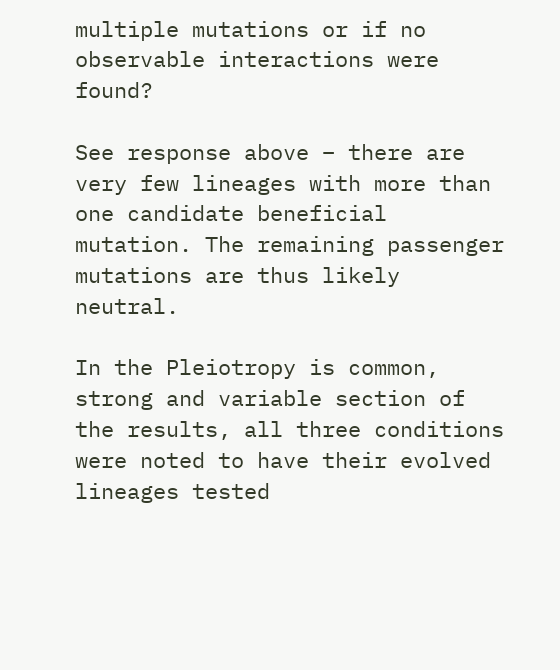multiple mutations or if no observable interactions were found?

See response above – there are very few lineages with more than one candidate beneficial mutation. The remaining passenger mutations are thus likely neutral.

In the Pleiotropy is common, strong and variable section of the results, all three conditions were noted to have their evolved lineages tested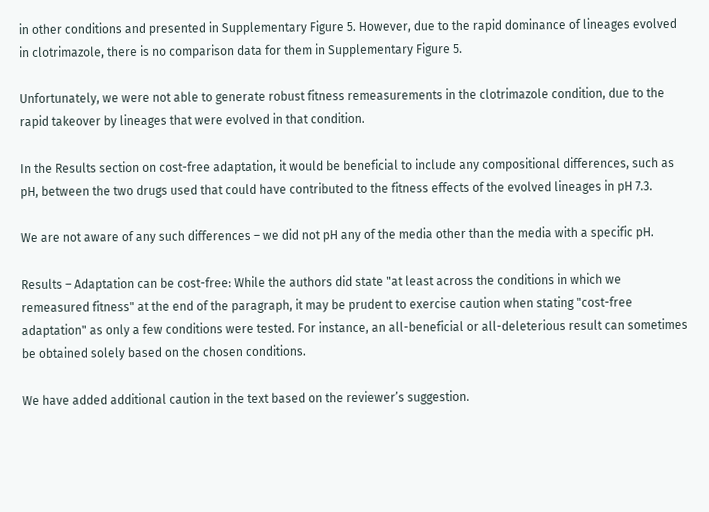in other conditions and presented in Supplementary Figure 5. However, due to the rapid dominance of lineages evolved in clotrimazole, there is no comparison data for them in Supplementary Figure 5.

Unfortunately, we were not able to generate robust fitness remeasurements in the clotrimazole condition, due to the rapid takeover by lineages that were evolved in that condition.

In the Results section on cost-free adaptation, it would be beneficial to include any compositional differences, such as pH, between the two drugs used that could have contributed to the fitness effects of the evolved lineages in pH 7.3.

We are not aware of any such differences – we did not pH any of the media other than the media with a specific pH.

Results – Adaptation can be cost-free: While the authors did state "at least across the conditions in which we remeasured fitness" at the end of the paragraph, it may be prudent to exercise caution when stating "cost-free adaptation" as only a few conditions were tested. For instance, an all-beneficial or all-deleterious result can sometimes be obtained solely based on the chosen conditions.

We have added additional caution in the text based on the reviewer’s suggestion.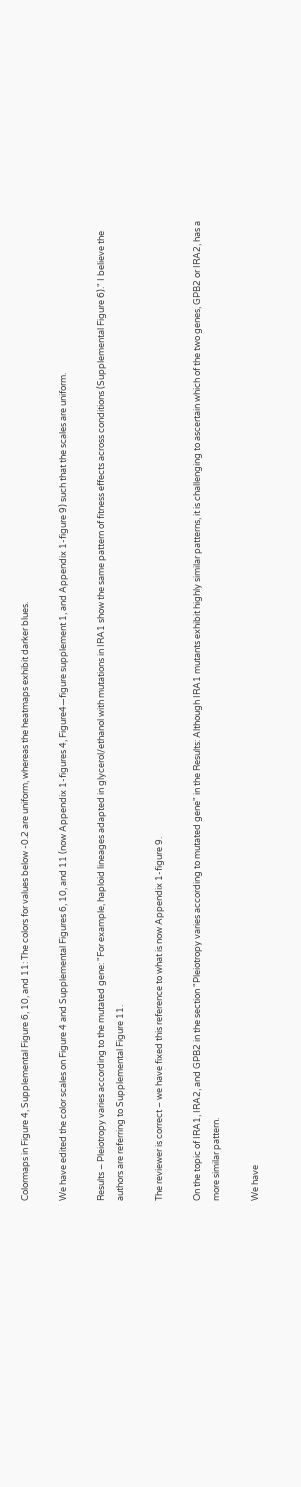Colormaps in Figure 4, Supplemental Figure 6, 10, and 11: The colors for values below -0.2 are uniform, whereas the heatmaps exhibit darker blues.

We have edited the color scales on Figure 4 and Supplemental Figures 6, 10, and 11 (now Appendix 1-figures 4, Figure4—figure supplement 1, and Appendix 1-figure 9) such that the scales are uniform.

Results – Pleiotropy varies according to the mutated gene: "For example, haploid lineages adapted in glycerol/ethanol with mutations in IRA1 show the same pattern of fitness effects across conditions (Supplemental Figure 6)." I believe the authors are referring to Supplemental Figure 11.

The reviewer is correct – we have fixed this reference to what is now Appendix 1-figure 9.

On the topic of IRA1, IRA2, and GPB2 in the section "Pleiotropy varies according to mutated gene" in the Results: Although IRA1 mutants exhibit highly similar patterns, it is challenging to ascertain which of the two genes, GPB2 or IRA2, has a more similar pattern.

We have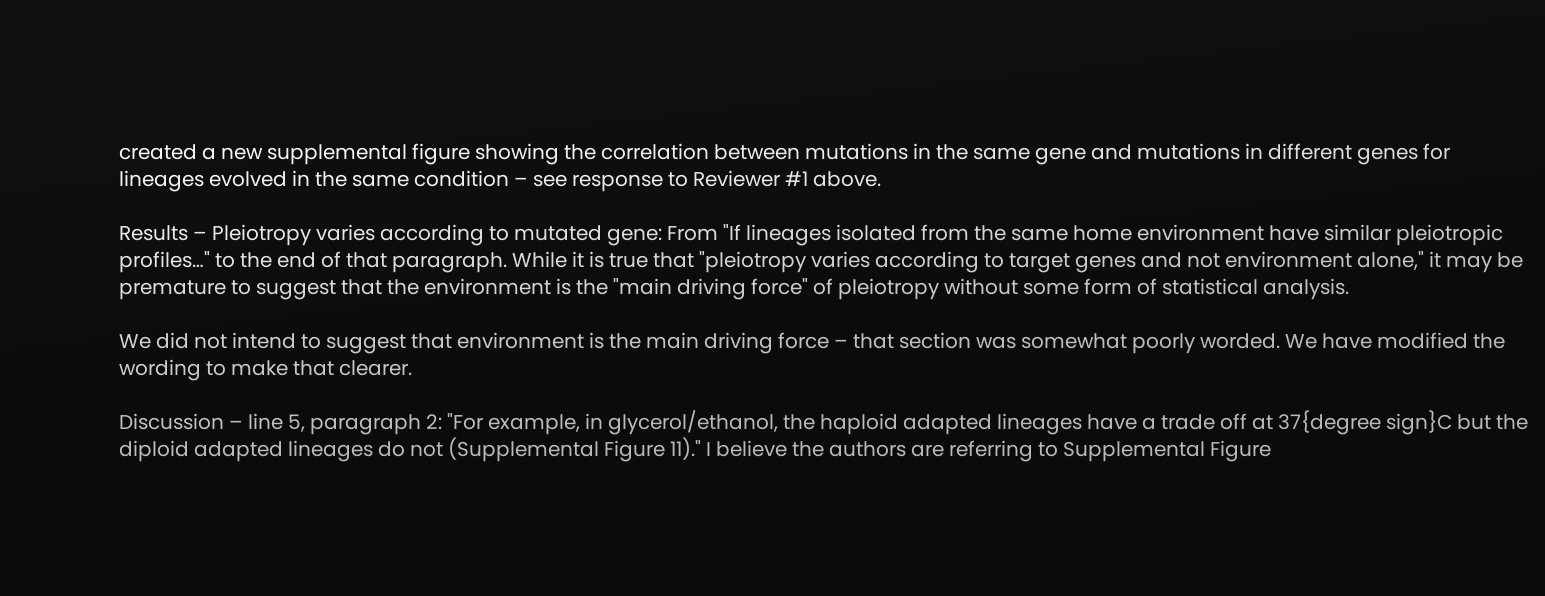created a new supplemental figure showing the correlation between mutations in the same gene and mutations in different genes for lineages evolved in the same condition – see response to Reviewer #1 above.

Results – Pleiotropy varies according to mutated gene: From "If lineages isolated from the same home environment have similar pleiotropic profiles…" to the end of that paragraph. While it is true that "pleiotropy varies according to target genes and not environment alone," it may be premature to suggest that the environment is the "main driving force" of pleiotropy without some form of statistical analysis.

We did not intend to suggest that environment is the main driving force – that section was somewhat poorly worded. We have modified the wording to make that clearer.

Discussion – line 5, paragraph 2: "For example, in glycerol/ethanol, the haploid adapted lineages have a trade off at 37{degree sign}C but the diploid adapted lineages do not (Supplemental Figure 11)." I believe the authors are referring to Supplemental Figure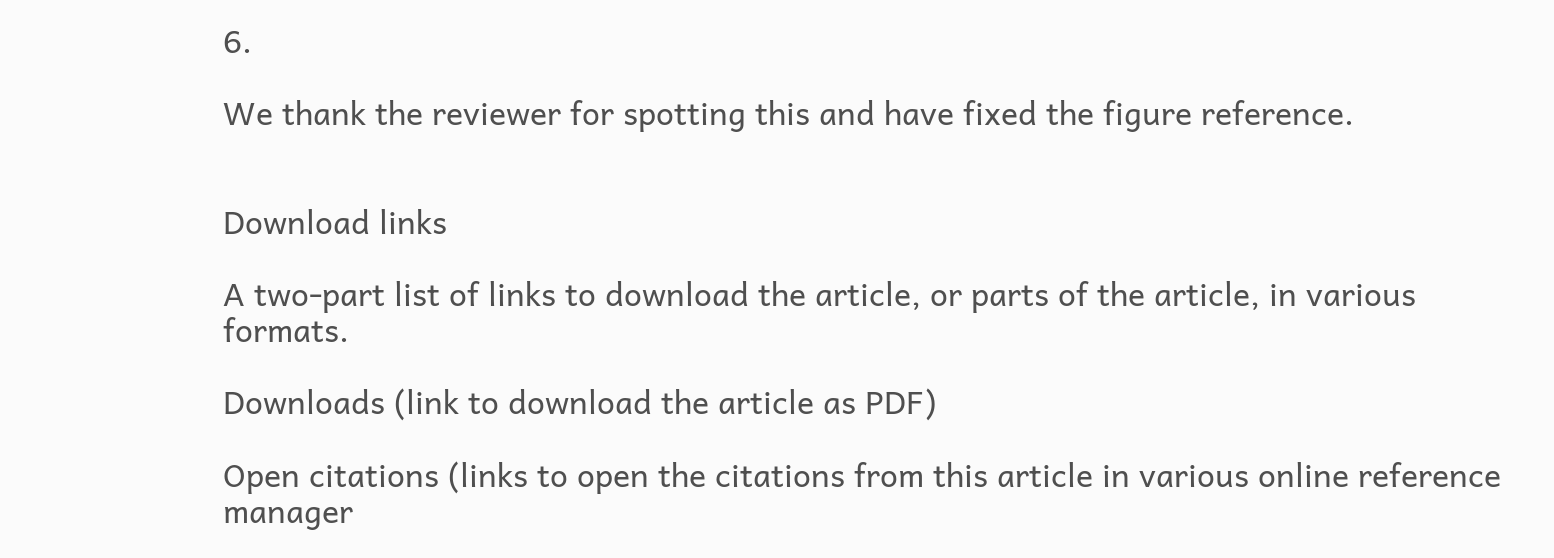6.

We thank the reviewer for spotting this and have fixed the figure reference.


Download links

A two-part list of links to download the article, or parts of the article, in various formats.

Downloads (link to download the article as PDF)

Open citations (links to open the citations from this article in various online reference manager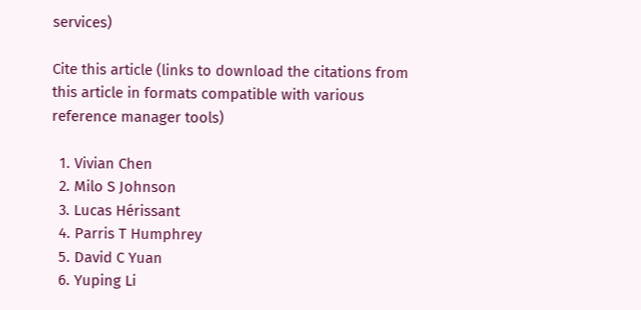services)

Cite this article (links to download the citations from this article in formats compatible with various reference manager tools)

  1. Vivian Chen
  2. Milo S Johnson
  3. Lucas Hérissant
  4. Parris T Humphrey
  5. David C Yuan
  6. Yuping Li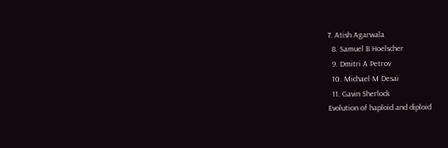7. Atish Agarwala
  8. Samuel B Hoelscher
  9. Dmitri A Petrov
  10. Michael M Desai
  11. Gavin Sherlock
Evolution of haploid and diploid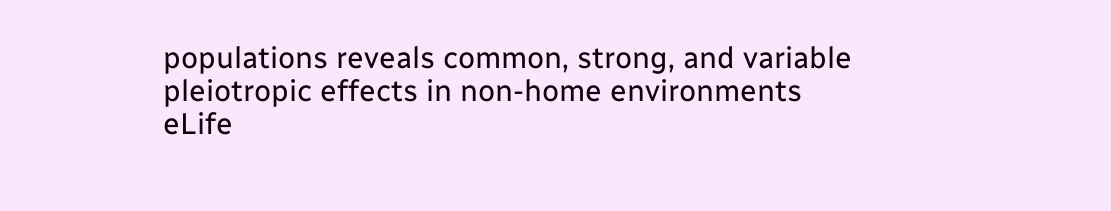populations reveals common, strong, and variable pleiotropic effects in non-home environments
eLife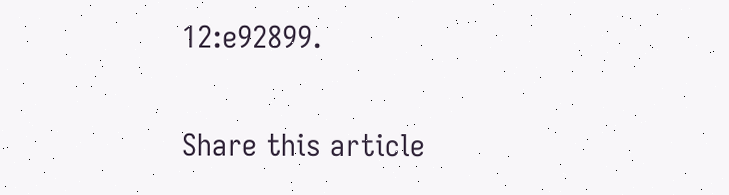12:e92899.

Share this article